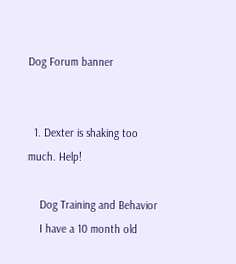Dog Forum banner


  1. Dexter is shaking too much. Help!

    Dog Training and Behavior
    I have a 10 month old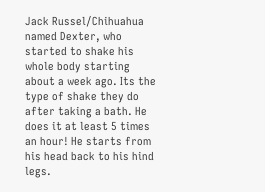Jack Russel/Chihuahua named Dexter, who started to shake his whole body starting about a week ago. Its the type of shake they do after taking a bath. He does it at least 5 times an hour! He starts from his head back to his hind legs.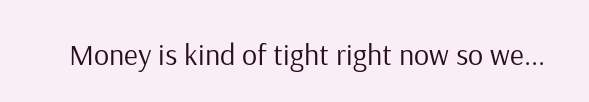Money is kind of tight right now so we...